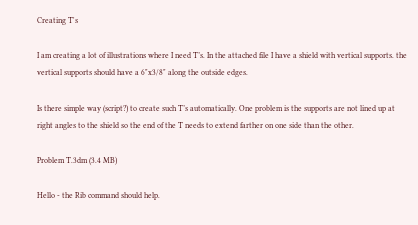Creating T's

I am creating a lot of illustrations where I need T’s. In the attached file I have a shield with vertical supports. the vertical supports should have a 6"x3/8" along the outside edges.

Is there simple way (script?) to create such T’s automatically. One problem is the supports are not lined up at right angles to the shield so the end of the T needs to extend farther on one side than the other.

Problem T.3dm (3.4 MB)

Hello - the Rib command should help.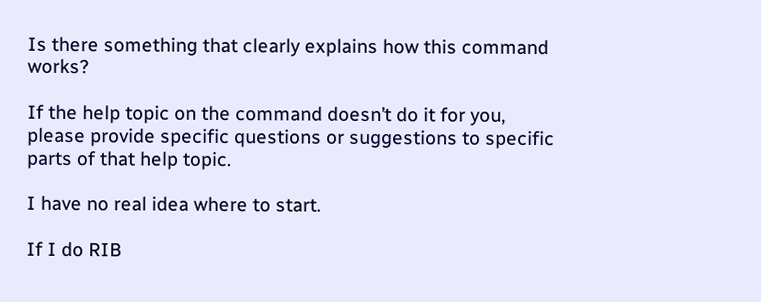Is there something that clearly explains how this command works?

If the help topic on the command doesn’t do it for you, please provide specific questions or suggestions to specific parts of that help topic.

I have no real idea where to start.

If I do RIB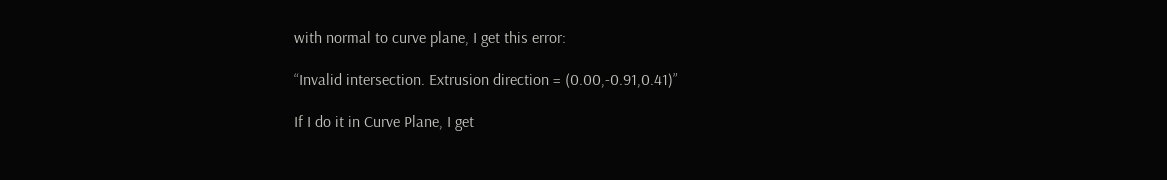with normal to curve plane, I get this error:

“Invalid intersection. Extrusion direction = (0.00,-0.91,0.41)”

If I do it in Curve Plane, I get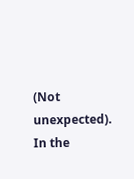(Not unexpected). In the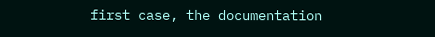first case, the documentation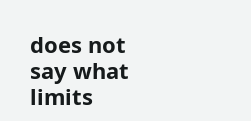does not say what limits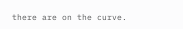there are on the curve.